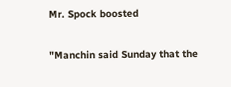Mr. Spock boosted

"Manchin said Sunday that the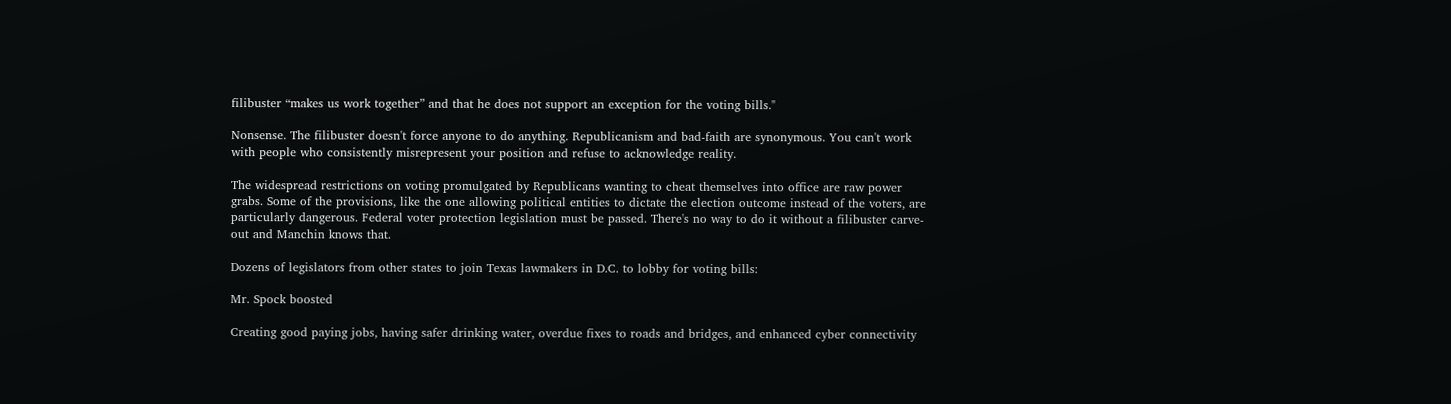filibuster “makes us work together” and that he does not support an exception for the voting bills."

Nonsense. The filibuster doesn't force anyone to do anything. Republicanism and bad-faith are synonymous. You can't work with people who consistently misrepresent your position and refuse to acknowledge reality.

The widespread restrictions on voting promulgated by Republicans wanting to cheat themselves into office are raw power grabs. Some of the provisions, like the one allowing political entities to dictate the election outcome instead of the voters, are particularly dangerous. Federal voter protection legislation must be passed. There's no way to do it without a filibuster carve-out and Manchin knows that.

Dozens of legislators from other states to join Texas lawmakers in D.C. to lobby for voting bills:

Mr. Spock boosted

Creating good paying jobs, having safer drinking water, overdue fixes to roads and bridges, and enhanced cyber connectivity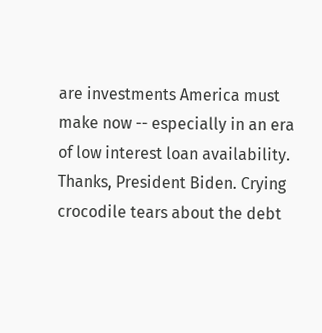are investments America must make now -- especially in an era of low interest loan availability. Thanks, President Biden. Crying crocodile tears about the debt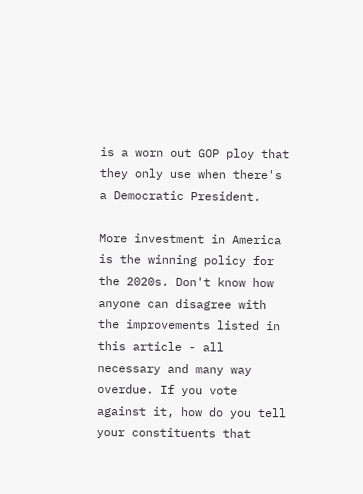is a worn out GOP ploy that they only use when there's a Democratic President.

More investment in America is the winning policy for the 2020s. Don't know how anyone can disagree with the improvements listed in this article - all necessary and many way overdue. If you vote against it, how do you tell your constituents that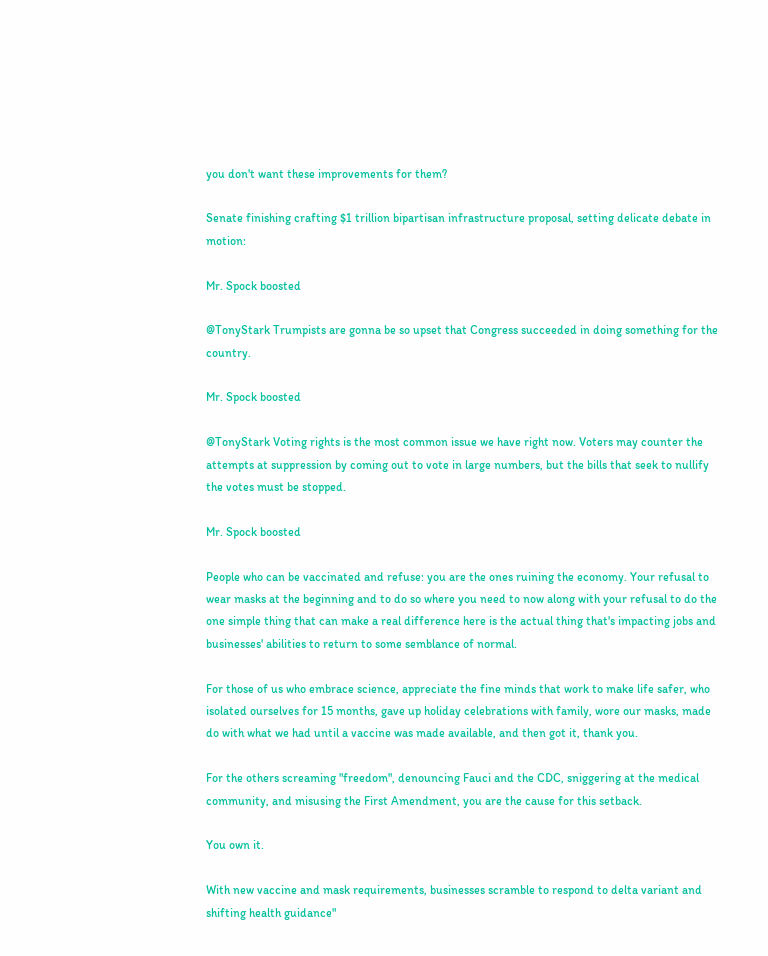you don't want these improvements for them?

Senate finishing crafting $1 trillion bipartisan infrastructure proposal, setting delicate debate in motion:

Mr. Spock boosted

@TonyStark Trumpists are gonna be so upset that Congress succeeded in doing something for the country.

Mr. Spock boosted

@TonyStark Voting rights is the most common issue we have right now. Voters may counter the attempts at suppression by coming out to vote in large numbers, but the bills that seek to nullify the votes must be stopped.

Mr. Spock boosted

People who can be vaccinated and refuse: you are the ones ruining the economy. Your refusal to wear masks at the beginning and to do so where you need to now along with your refusal to do the one simple thing that can make a real difference here is the actual thing that's impacting jobs and businesses' abilities to return to some semblance of normal.

For those of us who embrace science, appreciate the fine minds that work to make life safer, who isolated ourselves for 15 months, gave up holiday celebrations with family, wore our masks, made do with what we had until a vaccine was made available, and then got it, thank you.

For the others screaming "freedom", denouncing Fauci and the CDC, sniggering at the medical community, and misusing the First Amendment, you are the cause for this setback.

You own it.

With new vaccine and mask requirements, businesses scramble to respond to delta variant and shifting health guidance"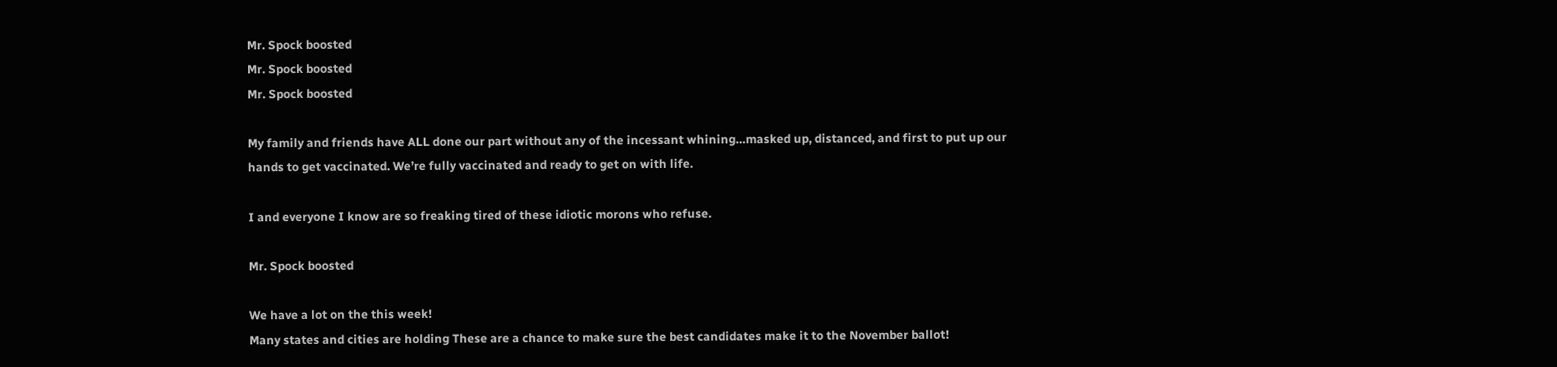Mr. Spock boosted
Mr. Spock boosted
Mr. Spock boosted

My family and friends have ALL done our part without any of the incessant whining…masked up, distanced, and first to put up our hands to get vaccinated. We’re fully vaccinated and ready to get on with life.

I and everyone I know are so freaking tired of these idiotic morons who refuse.

Mr. Spock boosted

We have a lot on the this week!
Many states and cities are holding These are a chance to make sure the best candidates make it to the November ballot!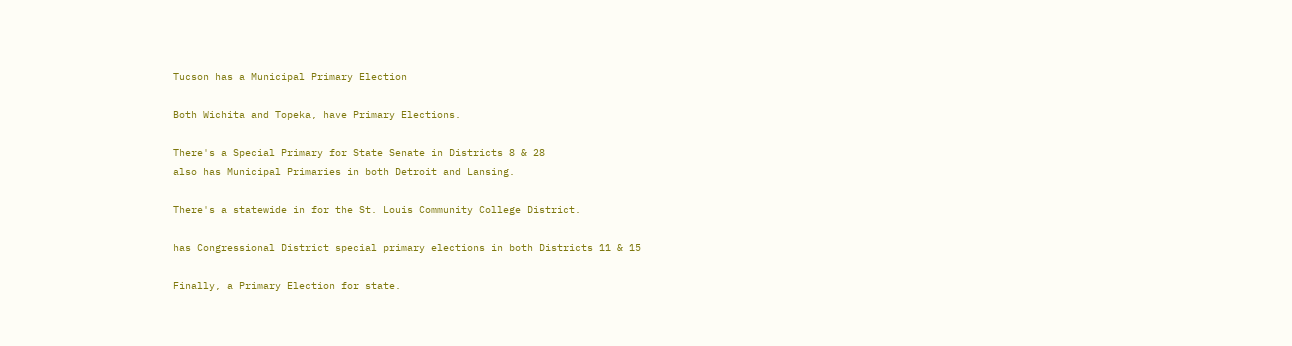Tucson has a Municipal Primary Election

Both Wichita and Topeka, have Primary Elections.

There's a Special Primary for State Senate in Districts 8 & 28
also has Municipal Primaries in both Detroit and Lansing.

There's a statewide in for the St. Louis Community College District.

has Congressional District special primary elections in both Districts 11 & 15

Finally, a Primary Election for state.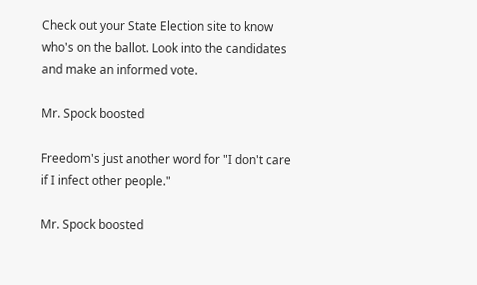Check out your State Election site to know who's on the ballot. Look into the candidates and make an informed vote.

Mr. Spock boosted

Freedom's just another word for "I don't care if I infect other people."

Mr. Spock boosted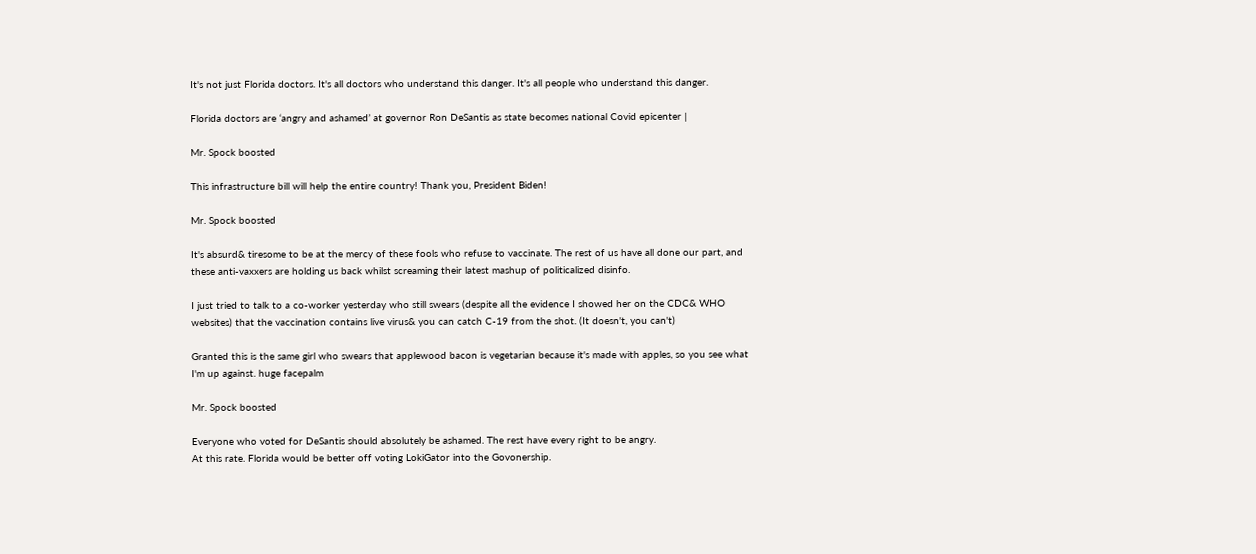It's not just Florida doctors. It's all doctors who understand this danger. It's all people who understand this danger.

Florida doctors are ‘angry and ashamed’ at governor Ron DeSantis as state becomes national Covid epicenter |

Mr. Spock boosted

This infrastructure bill will help the entire country! Thank you, President Biden!

Mr. Spock boosted

It's absurd& tiresome to be at the mercy of these fools who refuse to vaccinate. The rest of us have all done our part, and these anti-vaxxers are holding us back whilst screaming their latest mashup of politicalized disinfo.

I just tried to talk to a co-worker yesterday who still swears (despite all the evidence I showed her on the CDC& WHO websites) that the vaccination contains live virus& you can catch C-19 from the shot. (It doesn't, you can't)

Granted this is the same girl who swears that applewood bacon is vegetarian because it's made with apples, so you see what I'm up against. huge facepalm

Mr. Spock boosted

Everyone who voted for DeSantis should absolutely be ashamed. The rest have every right to be angry.
At this rate. Florida would be better off voting LokiGator into the Govonership.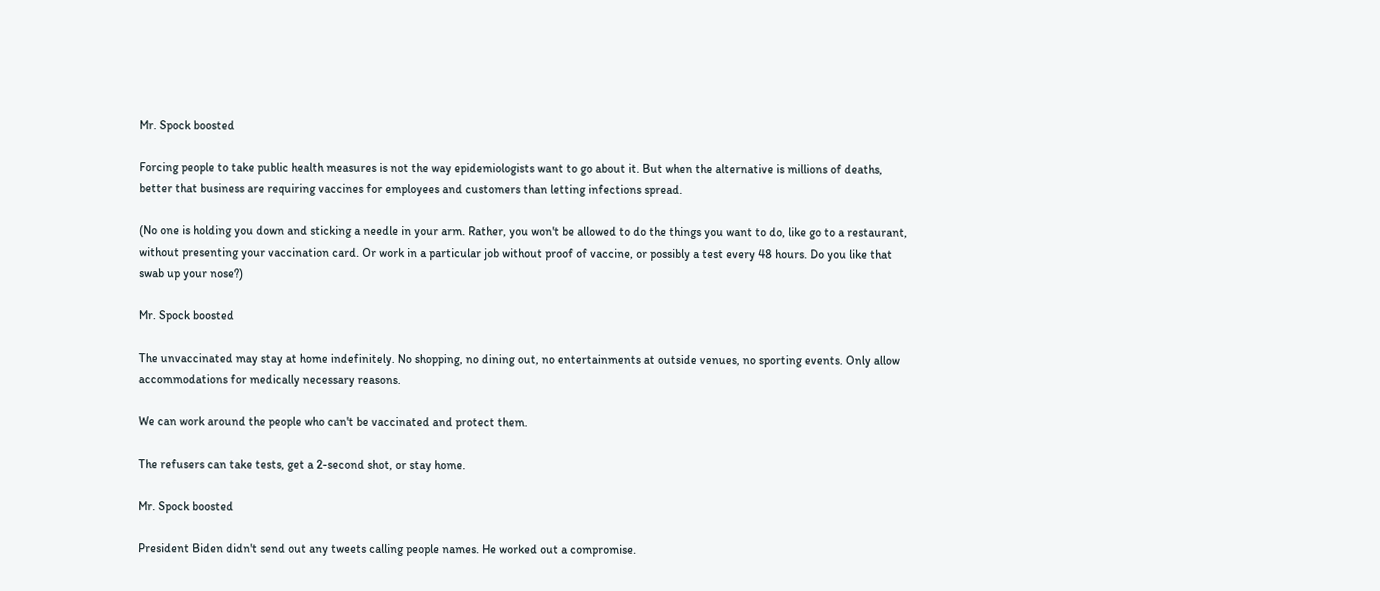Mr. Spock boosted

Forcing people to take public health measures is not the way epidemiologists want to go about it. But when the alternative is millions of deaths, better that business are requiring vaccines for employees and customers than letting infections spread.

(No one is holding you down and sticking a needle in your arm. Rather, you won't be allowed to do the things you want to do, like go to a restaurant, without presenting your vaccination card. Or work in a particular job without proof of vaccine, or possibly a test every 48 hours. Do you like that swab up your nose?)

Mr. Spock boosted

The unvaccinated may stay at home indefinitely. No shopping, no dining out, no entertainments at outside venues, no sporting events. Only allow accommodations for medically necessary reasons.

We can work around the people who can't be vaccinated and protect them.

The refusers can take tests, get a 2-second shot, or stay home.

Mr. Spock boosted

President Biden didn't send out any tweets calling people names. He worked out a compromise.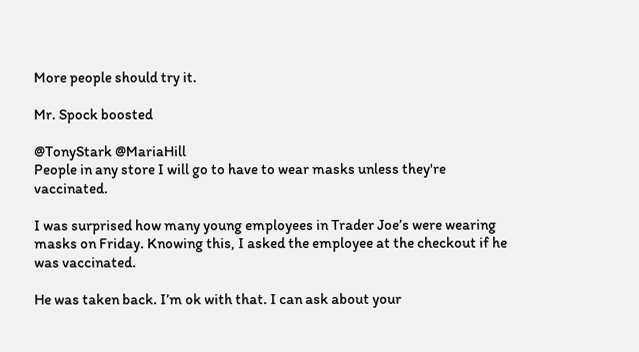More people should try it.

Mr. Spock boosted

@TonyStark @MariaHill
People in any store I will go to have to wear masks unless they're vaccinated.

I was surprised how many young employees in Trader Joe’s were wearing masks on Friday. Knowing this, I asked the employee at the checkout if he was vaccinated.

He was taken back. I’m ok with that. I can ask about your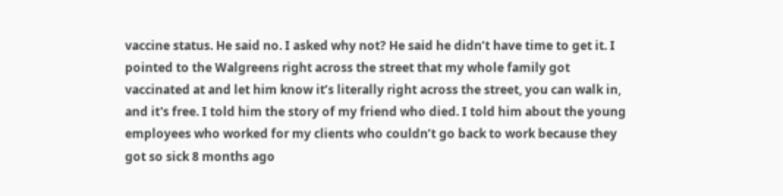vaccine status. He said no. I asked why not? He said he didn’t have time to get it. I pointed to the Walgreens right across the street that my whole family got vaccinated at and let him know it’s literally right across the street, you can walk in, and it's free. I told him the story of my friend who died. I told him about the young employees who worked for my clients who couldn’t go back to work because they got so sick 8 months ago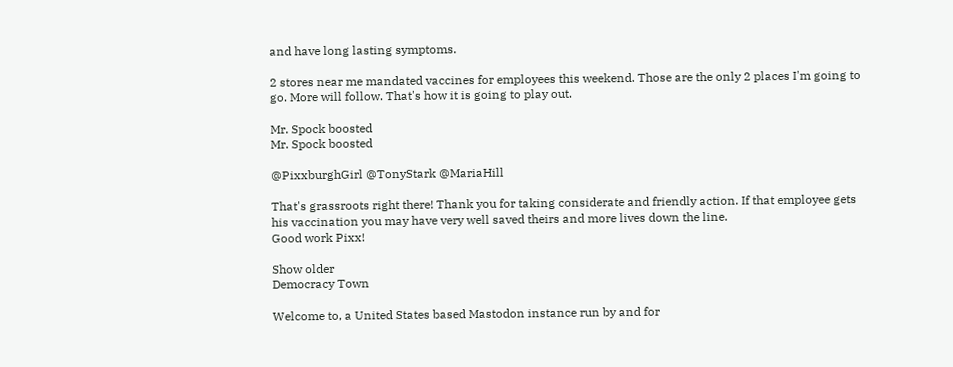and have long lasting symptoms.

2 stores near me mandated vaccines for employees this weekend. Those are the only 2 places I'm going to go. More will follow. That's how it is going to play out.

Mr. Spock boosted
Mr. Spock boosted

@PixxburghGirl @TonyStark @MariaHill

That's grassroots right there! Thank you for taking considerate and friendly action. If that employee gets his vaccination you may have very well saved theirs and more lives down the line.
Good work Pixx!

Show older
Democracy Town

Welcome to, a United States based Mastodon instance run by and for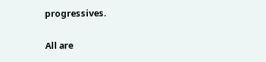progressives.

All are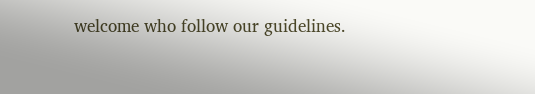welcome who follow our guidelines.